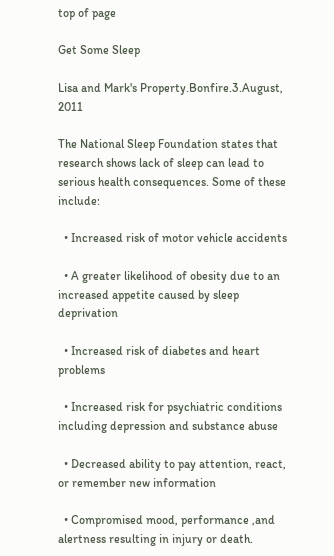top of page

Get Some Sleep

Lisa and Mark's Property.Bonfire.3.August, 2011

The National Sleep Foundation states that research shows lack of sleep can lead to serious health consequences. Some of these include:

  • Increased risk of motor vehicle accidents

  • A greater likelihood of obesity due to an increased appetite caused by sleep deprivation

  • Increased risk of diabetes and heart problems

  • Increased risk for psychiatric conditions including depression and substance abuse

  • Decreased ability to pay attention, react, or remember new information

  • Compromised mood, performance ,and alertness resulting in injury or death.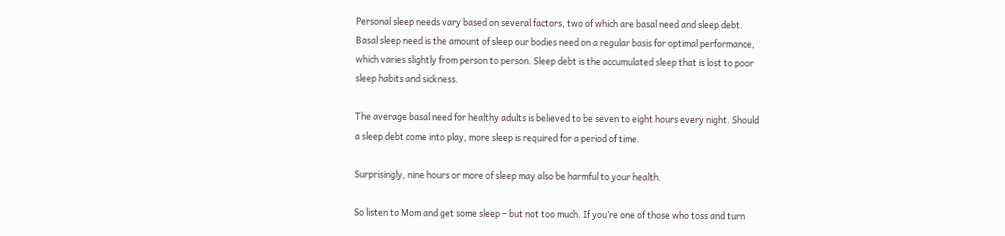Personal sleep needs vary based on several factors, two of which are basal need and sleep debt. Basal sleep need is the amount of sleep our bodies need on a regular basis for optimal performance, which varies slightly from person to person. Sleep debt is the accumulated sleep that is lost to poor sleep habits and sickness.

The average basal need for healthy adults is believed to be seven to eight hours every night. Should a sleep debt come into play, more sleep is required for a period of time.

Surprisingly, nine hours or more of sleep may also be harmful to your health.

So listen to Mom and get some sleep – but not too much. If you’re one of those who toss and turn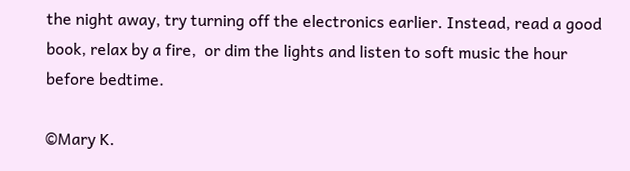the night away, try turning off the electronics earlier. Instead, read a good book, relax by a fire,  or dim the lights and listen to soft music the hour before bedtime.

©Mary K.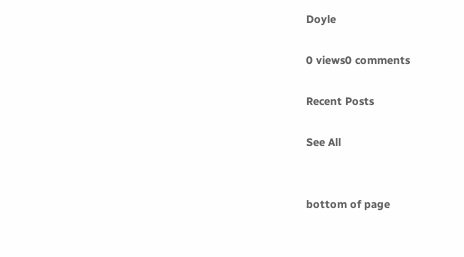Doyle

0 views0 comments

Recent Posts

See All


bottom of page